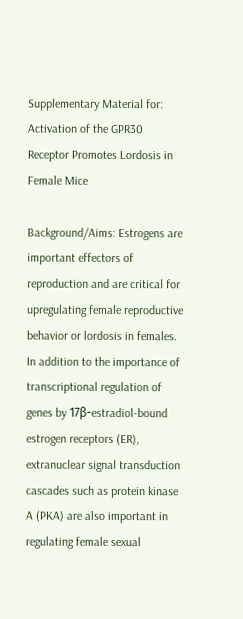Supplementary Material for: Activation of the GPR30 Receptor Promotes Lordosis in Female Mice

Background/Aims: Estrogens are important effectors of reproduction and are critical for upregulating female reproductive behavior or lordosis in females. In addition to the importance of transcriptional regulation of genes by 17β-estradiol-bound estrogen receptors (ER), extranuclear signal transduction cascades such as protein kinase A (PKA) are also important in regulating female sexual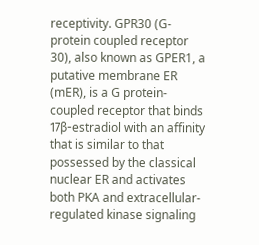receptivity. GPR30 (G-protein coupled receptor 30), also known as GPER1, a putative membrane ER (mER), is a G protein-coupled receptor that binds 17β-estradiol with an affinity that is similar to that possessed by the classical nuclear ER and activates both PKA and extracellular-regulated kinase signaling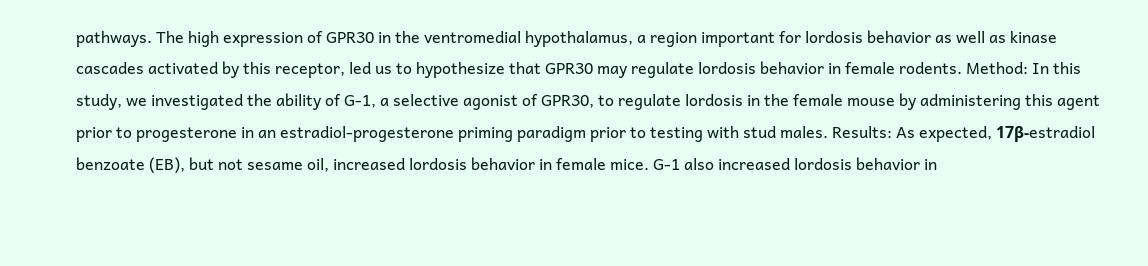pathways. The high expression of GPR30 in the ventromedial hypothalamus, a region important for lordosis behavior as well as kinase cascades activated by this receptor, led us to hypothesize that GPR30 may regulate lordosis behavior in female rodents. Method: In this study, we investigated the ability of G-1, a selective agonist of GPR30, to regulate lordosis in the female mouse by administering this agent prior to progesterone in an estradiol-progesterone priming paradigm prior to testing with stud males. Results: As expected, 17β-estradiol benzoate (EB), but not sesame oil, increased lordosis behavior in female mice. G-1 also increased lordosis behavior in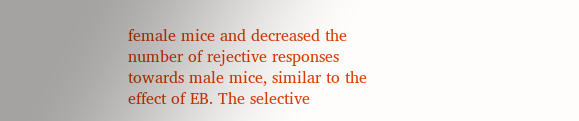female mice and decreased the number of rejective responses towards male mice, similar to the effect of EB. The selective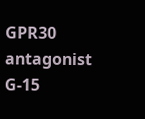GPR30 antagonist G-15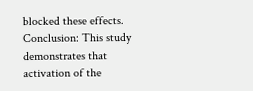blocked these effects. Conclusion: This study demonstrates that activation of the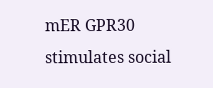mER GPR30 stimulates social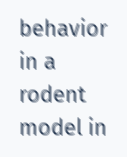behavior in a rodent model in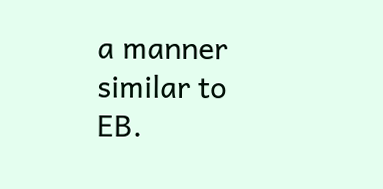a manner similar to EB.